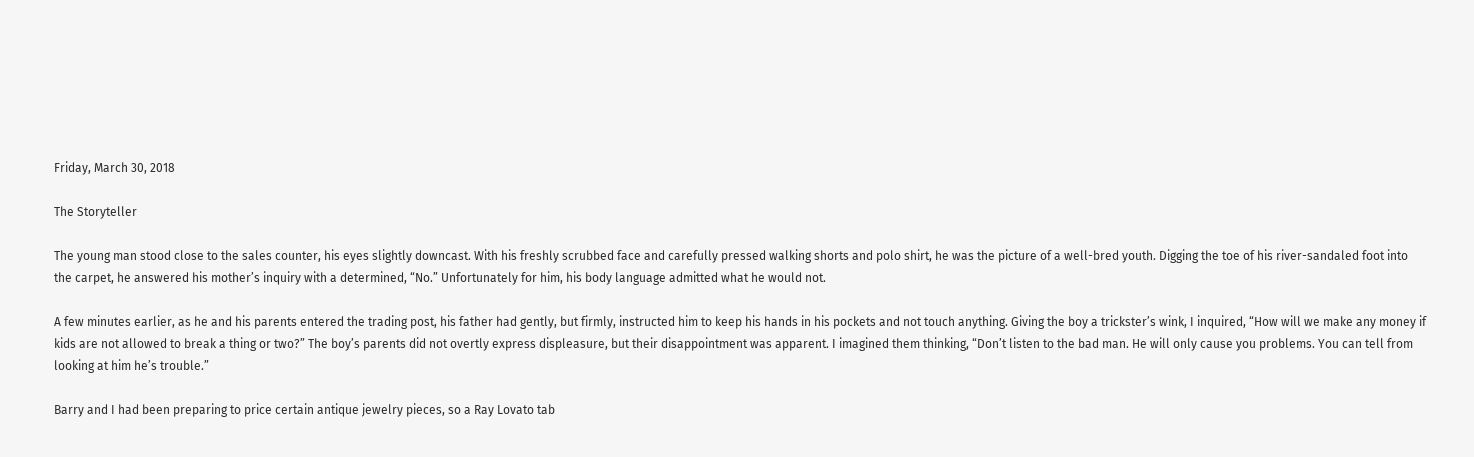Friday, March 30, 2018

The Storyteller

The young man stood close to the sales counter, his eyes slightly downcast. With his freshly scrubbed face and carefully pressed walking shorts and polo shirt, he was the picture of a well-bred youth. Digging the toe of his river-sandaled foot into the carpet, he answered his mother’s inquiry with a determined, “No.” Unfortunately for him, his body language admitted what he would not.

A few minutes earlier, as he and his parents entered the trading post, his father had gently, but firmly, instructed him to keep his hands in his pockets and not touch anything. Giving the boy a trickster’s wink, I inquired, “How will we make any money if kids are not allowed to break a thing or two?” The boy’s parents did not overtly express displeasure, but their disappointment was apparent. I imagined them thinking, “Don’t listen to the bad man. He will only cause you problems. You can tell from looking at him he’s trouble.”

Barry and I had been preparing to price certain antique jewelry pieces, so a Ray Lovato tab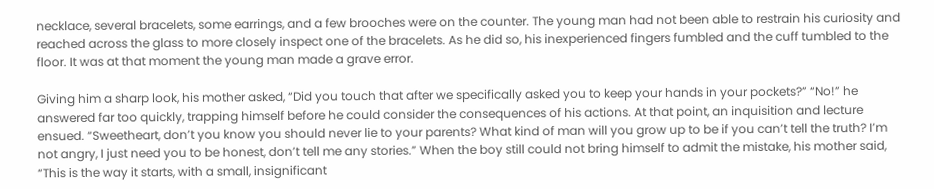necklace, several bracelets, some earrings, and a few brooches were on the counter. The young man had not been able to restrain his curiosity and reached across the glass to more closely inspect one of the bracelets. As he did so, his inexperienced fingers fumbled and the cuff tumbled to the floor. It was at that moment the young man made a grave error.

Giving him a sharp look, his mother asked, “Did you touch that after we specifically asked you to keep your hands in your pockets?” “No!” he answered far too quickly, trapping himself before he could consider the consequences of his actions. At that point, an inquisition and lecture ensued. “Sweetheart, don’t you know you should never lie to your parents? What kind of man will you grow up to be if you can’t tell the truth? I’m not angry, I just need you to be honest, don’t tell me any stories.” When the boy still could not bring himself to admit the mistake, his mother said, “This is the way it starts, with a small, insignificant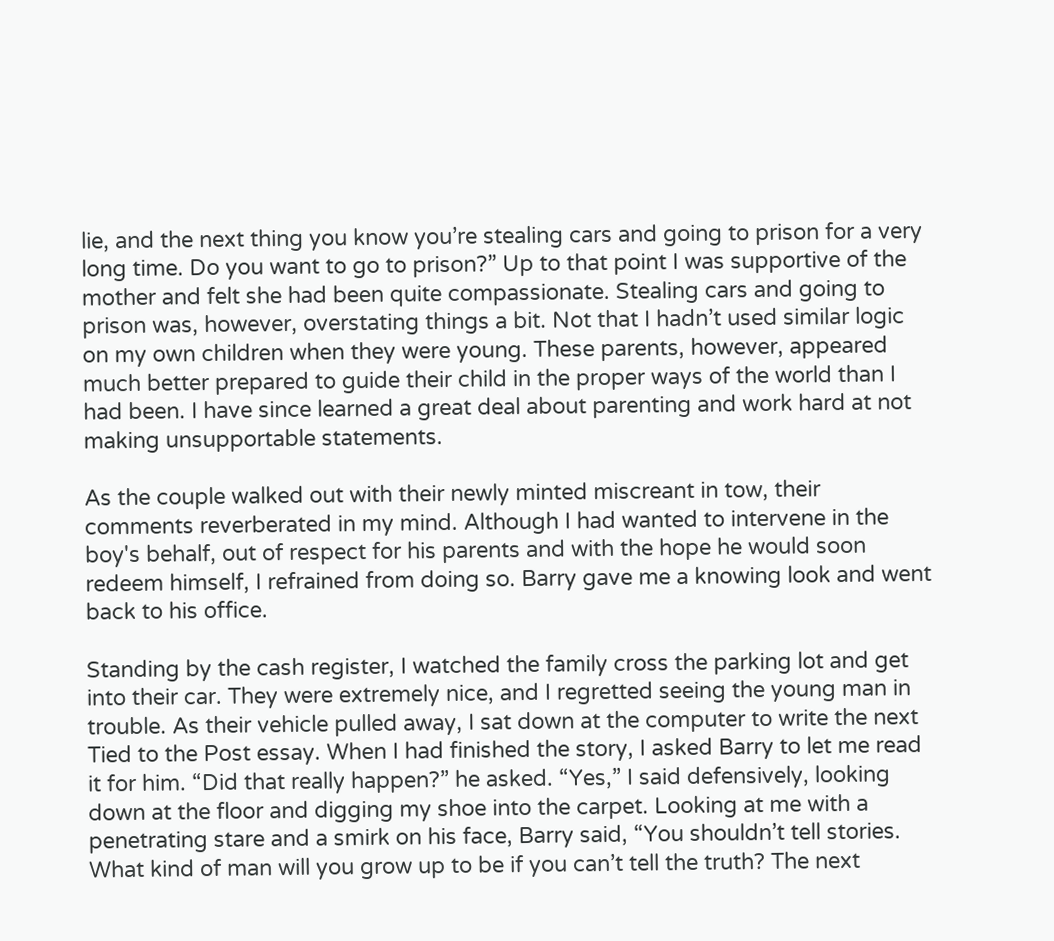lie, and the next thing you know you’re stealing cars and going to prison for a very long time. Do you want to go to prison?” Up to that point I was supportive of the mother and felt she had been quite compassionate. Stealing cars and going to prison was, however, overstating things a bit. Not that I hadn’t used similar logic on my own children when they were young. These parents, however, appeared much better prepared to guide their child in the proper ways of the world than I had been. I have since learned a great deal about parenting and work hard at not making unsupportable statements.

As the couple walked out with their newly minted miscreant in tow, their comments reverberated in my mind. Although I had wanted to intervene in the boy's behalf, out of respect for his parents and with the hope he would soon redeem himself, I refrained from doing so. Barry gave me a knowing look and went back to his office.

Standing by the cash register, I watched the family cross the parking lot and get into their car. They were extremely nice, and I regretted seeing the young man in trouble. As their vehicle pulled away, I sat down at the computer to write the next Tied to the Post essay. When I had finished the story, I asked Barry to let me read it for him. “Did that really happen?” he asked. “Yes,” I said defensively, looking down at the floor and digging my shoe into the carpet. Looking at me with a penetrating stare and a smirk on his face, Barry said, “You shouldn’t tell stories. What kind of man will you grow up to be if you can’t tell the truth? The next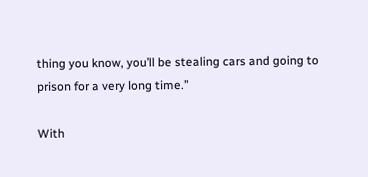thing you know, you’ll be stealing cars and going to prison for a very long time.”

With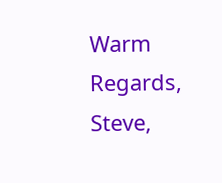Warm Regards,
Steve,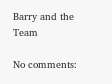Barry and the Team

No comments: